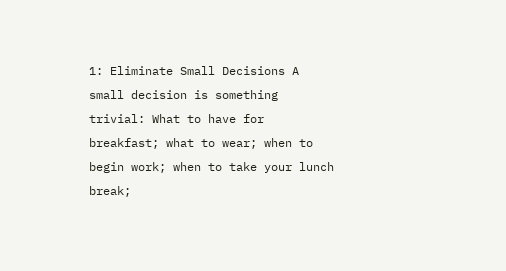1: Eliminate Small Decisions A small decision is something trivial: What to have for breakfast; what to wear; when to begin work; when to take your lunch break;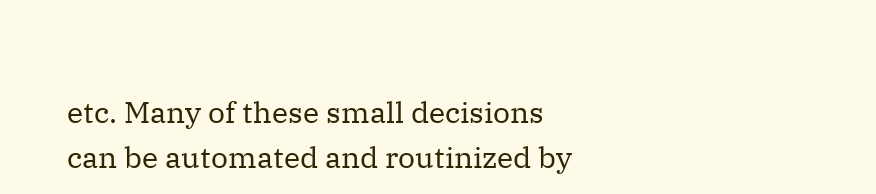etc. Many of these small decisions can be automated and routinized by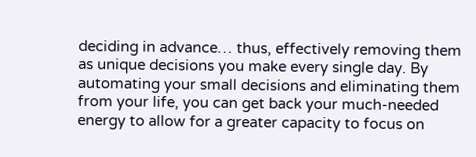deciding in advance… thus, effectively removing them as unique decisions you make every single day. By automating your small decisions and eliminating them from your life, you can get back your much-needed energy to allow for a greater capacity to focus on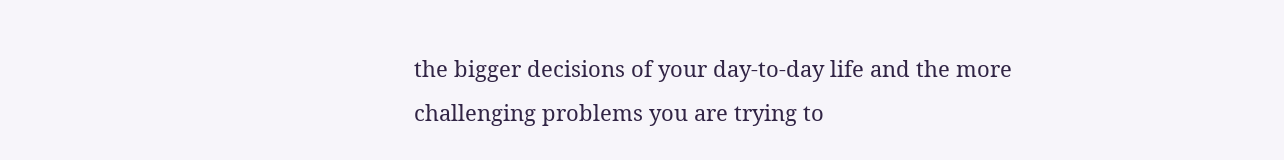the bigger decisions of your day-to-day life and the more challenging problems you are trying to